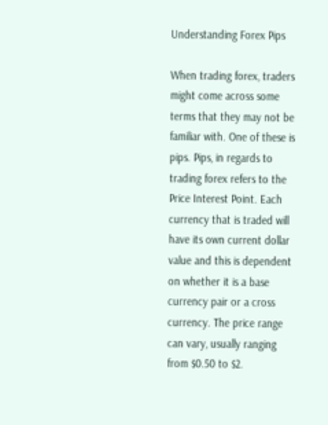Understanding Forex Pips

When trading forex, traders might come across some terms that they may not be familiar with. One of these is pips. Pips, in regards to trading forex refers to the Price Interest Point. Each currency that is traded will have its own current dollar value and this is dependent on whether it is a base currency pair or a cross currency. The price range can vary, usually ranging from $0.50 to $2.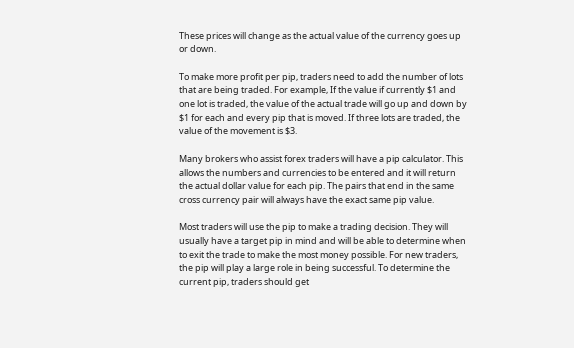These prices will change as the actual value of the currency goes up or down.

To make more profit per pip, traders need to add the number of lots that are being traded. For example, If the value if currently $1 and one lot is traded, the value of the actual trade will go up and down by $1 for each and every pip that is moved. If three lots are traded, the value of the movement is $3.

Many brokers who assist forex traders will have a pip calculator. This allows the numbers and currencies to be entered and it will return the actual dollar value for each pip. The pairs that end in the same cross currency pair will always have the exact same pip value.

Most traders will use the pip to make a trading decision. They will usually have a target pip in mind and will be able to determine when to exit the trade to make the most money possible. For new traders, the pip will play a large role in being successful. To determine the current pip, traders should get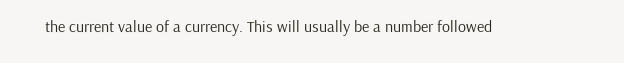the current value of a currency. This will usually be a number followed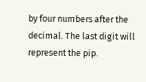by four numbers after the decimal. The last digit will represent the pip.